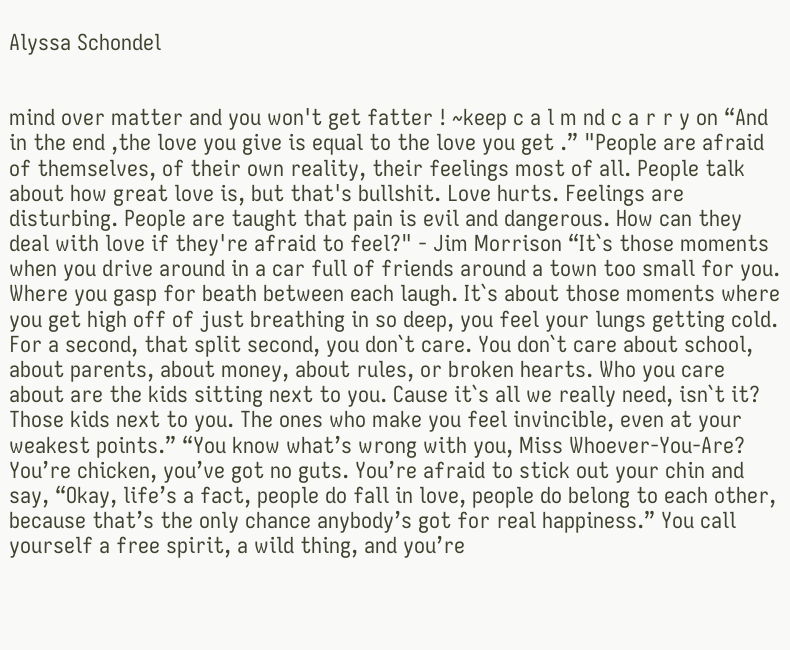Alyssa Schondel


mind over matter and you won't get fatter ! ~keep c a l m nd c a r r y on “And in the end ,the love you give is equal to the love you get .” "People are afraid of themselves, of their own reality, their feelings most of all. People talk about how great love is, but that's bullshit. Love hurts. Feelings are disturbing. People are taught that pain is evil and dangerous. How can they deal with love if they're afraid to feel?" - Jim Morrison “It`s those moments when you drive around in a car full of friends around a town too small for you. Where you gasp for beath between each laugh. It`s about those moments where you get high off of just breathing in so deep, you feel your lungs getting cold. For a second, that split second, you don`t care. You don`t care about school, about parents, about money, about rules, or broken hearts. Who you care about are the kids sitting next to you. Cause it`s all we really need, isn`t it? Those kids next to you. The ones who make you feel invincible, even at your weakest points.” “You know what’s wrong with you, Miss Whoever-You-Are? You’re chicken, you’ve got no guts. You’re afraid to stick out your chin and say, “Okay, life’s a fact, people do fall in love, people do belong to each other, because that’s the only chance anybody’s got for real happiness.” You call yourself a free spirit, a wild thing, and you’re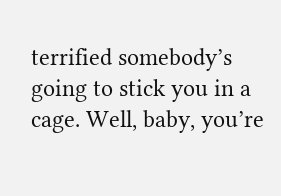terrified somebody’s going to stick you in a cage. Well, baby, you’re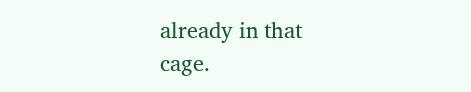already in that cage.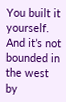You built it yourself. And it’s not bounded in the west by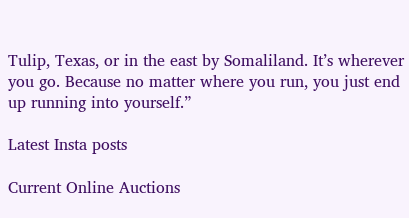Tulip, Texas, or in the east by Somaliland. It’s wherever you go. Because no matter where you run, you just end up running into yourself.”

Latest Insta posts

Current Online Auctions